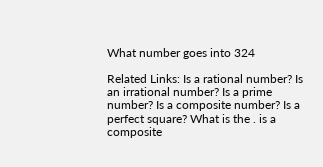What number goes into 324

Related Links: Is a rational number? Is an irrational number? Is a prime number? Is a composite number? Is a perfect square? What is the . is a composite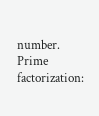number. Prime factorization: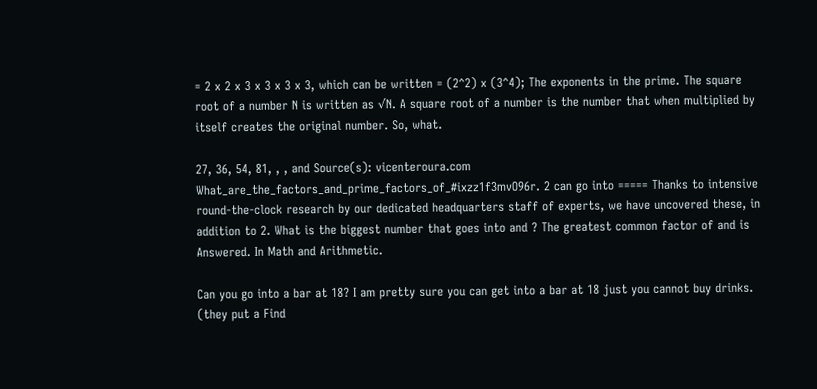= 2 x 2 x 3 x 3 x 3 x 3, which can be written = (2^2) x (3^4); The exponents in the prime. The square root of a number N is written as √N. A square root of a number is the number that when multiplied by itself creates the original number. So, what.

27, 36, 54, 81, , , and Source(s): vicenteroura.com What_are_the_factors_and_prime_factors_of_#ixzz1f3mvO96r. 2 can go into ===== Thanks to intensive round-the-clock research by our dedicated headquarters staff of experts, we have uncovered these, in addition to 2. What is the biggest number that goes into and ? The greatest common factor of and is Answered. In Math and Arithmetic.

Can you go into a bar at 18? I am pretty sure you can get into a bar at 18 just you cannot buy drinks. (they put a Find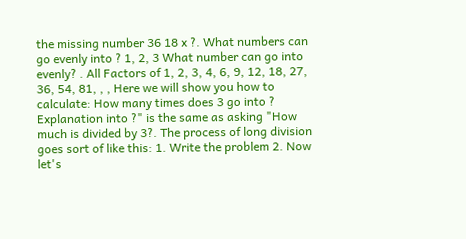the missing number 36 18 x ?. What numbers can go evenly into ? 1, 2, 3 What number can go into evenly? . All Factors of 1, 2, 3, 4, 6, 9, 12, 18, 27, 36, 54, 81, , , Here we will show you how to calculate: How many times does 3 go into ? Explanation into ?" is the same as asking "How much is divided by 3?. The process of long division goes sort of like this: 1. Write the problem 2. Now let's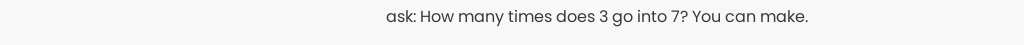ask: How many times does 3 go into 7? You can make.